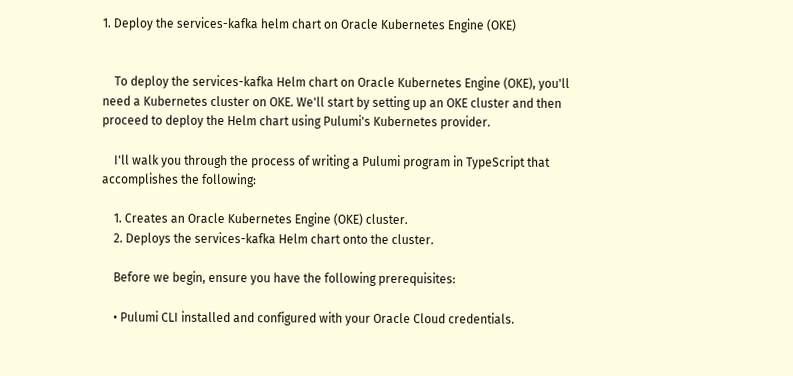1. Deploy the services-kafka helm chart on Oracle Kubernetes Engine (OKE)


    To deploy the services-kafka Helm chart on Oracle Kubernetes Engine (OKE), you'll need a Kubernetes cluster on OKE. We'll start by setting up an OKE cluster and then proceed to deploy the Helm chart using Pulumi's Kubernetes provider.

    I'll walk you through the process of writing a Pulumi program in TypeScript that accomplishes the following:

    1. Creates an Oracle Kubernetes Engine (OKE) cluster.
    2. Deploys the services-kafka Helm chart onto the cluster.

    Before we begin, ensure you have the following prerequisites:

    • Pulumi CLI installed and configured with your Oracle Cloud credentials.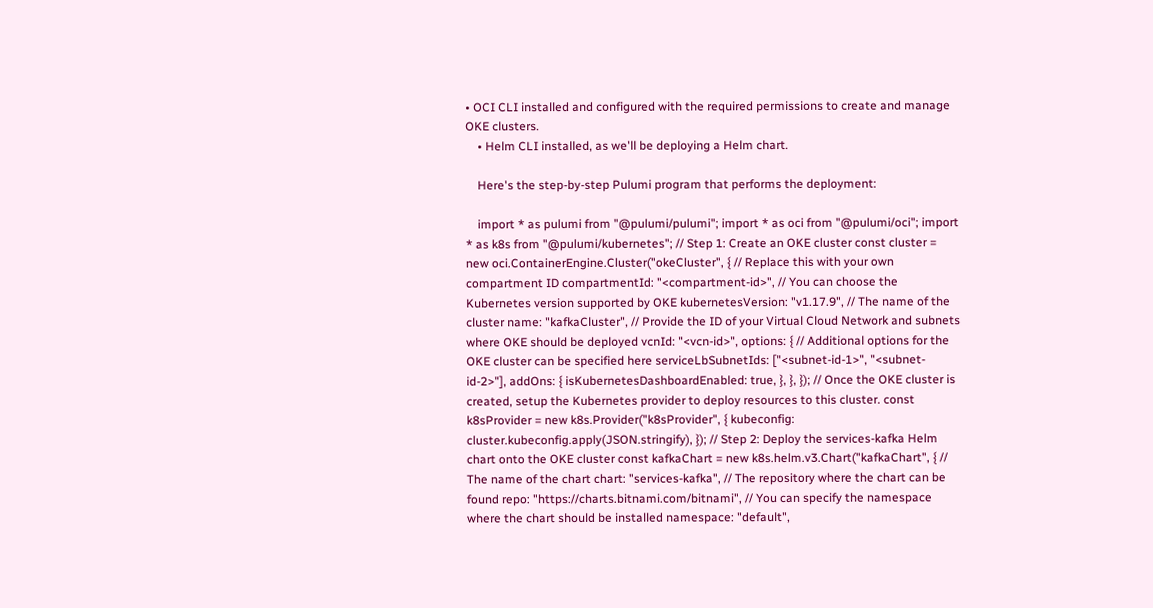• OCI CLI installed and configured with the required permissions to create and manage OKE clusters.
    • Helm CLI installed, as we'll be deploying a Helm chart.

    Here's the step-by-step Pulumi program that performs the deployment:

    import * as pulumi from "@pulumi/pulumi"; import * as oci from "@pulumi/oci"; import * as k8s from "@pulumi/kubernetes"; // Step 1: Create an OKE cluster const cluster = new oci.ContainerEngine.Cluster("okeCluster", { // Replace this with your own compartment ID compartmentId: "<compartment-id>", // You can choose the Kubernetes version supported by OKE kubernetesVersion: "v1.17.9", // The name of the cluster name: "kafkaCluster", // Provide the ID of your Virtual Cloud Network and subnets where OKE should be deployed vcnId: "<vcn-id>", options: { // Additional options for the OKE cluster can be specified here serviceLbSubnetIds: ["<subnet-id-1>", "<subnet-id-2>"], addOns: { isKubernetesDashboardEnabled: true, }, }, }); // Once the OKE cluster is created, setup the Kubernetes provider to deploy resources to this cluster. const k8sProvider = new k8s.Provider("k8sProvider", { kubeconfig: cluster.kubeconfig.apply(JSON.stringify), }); // Step 2: Deploy the services-kafka Helm chart onto the OKE cluster const kafkaChart = new k8s.helm.v3.Chart("kafkaChart", { // The name of the chart chart: "services-kafka", // The repository where the chart can be found repo: "https://charts.bitnami.com/bitnami", // You can specify the namespace where the chart should be installed namespace: "default",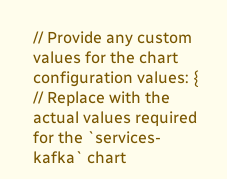// Provide any custom values for the chart configuration values: { // Replace with the actual values required for the `services-kafka` chart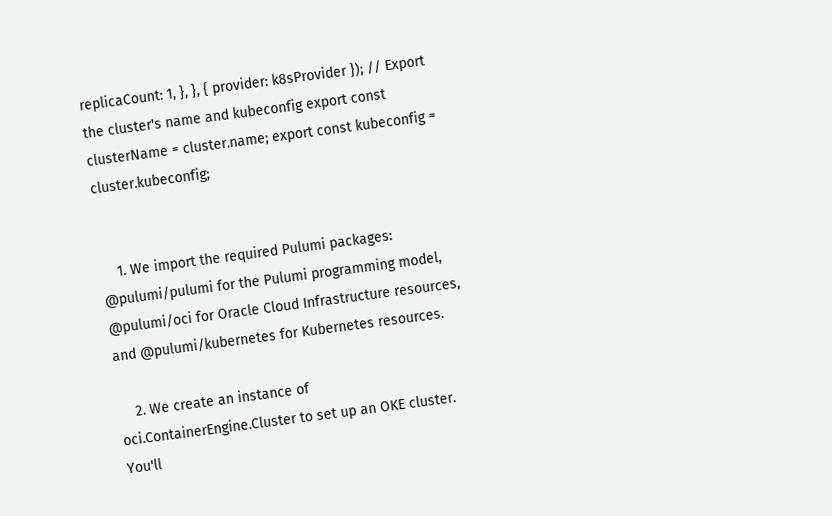replicaCount: 1, }, }, { provider: k8sProvider }); // Export the cluster's name and kubeconfig export const clusterName = cluster.name; export const kubeconfig = cluster.kubeconfig;


    1. We import the required Pulumi packages: @pulumi/pulumi for the Pulumi programming model, @pulumi/oci for Oracle Cloud Infrastructure resources, and @pulumi/kubernetes for Kubernetes resources.

    2. We create an instance of oci.ContainerEngine.Cluster to set up an OKE cluster. You'll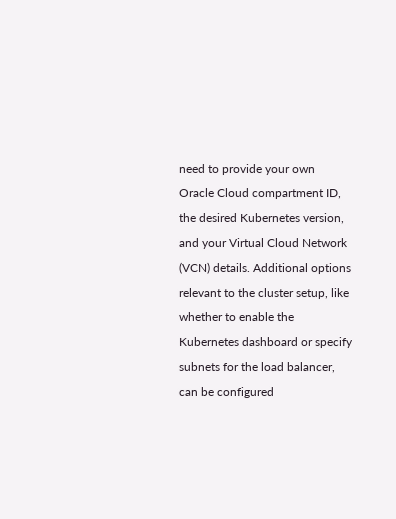need to provide your own Oracle Cloud compartment ID, the desired Kubernetes version, and your Virtual Cloud Network (VCN) details. Additional options relevant to the cluster setup, like whether to enable the Kubernetes dashboard or specify subnets for the load balancer, can be configured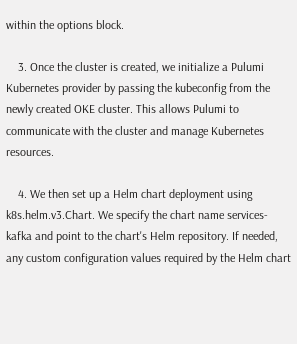within the options block.

    3. Once the cluster is created, we initialize a Pulumi Kubernetes provider by passing the kubeconfig from the newly created OKE cluster. This allows Pulumi to communicate with the cluster and manage Kubernetes resources.

    4. We then set up a Helm chart deployment using k8s.helm.v3.Chart. We specify the chart name services-kafka and point to the chart's Helm repository. If needed, any custom configuration values required by the Helm chart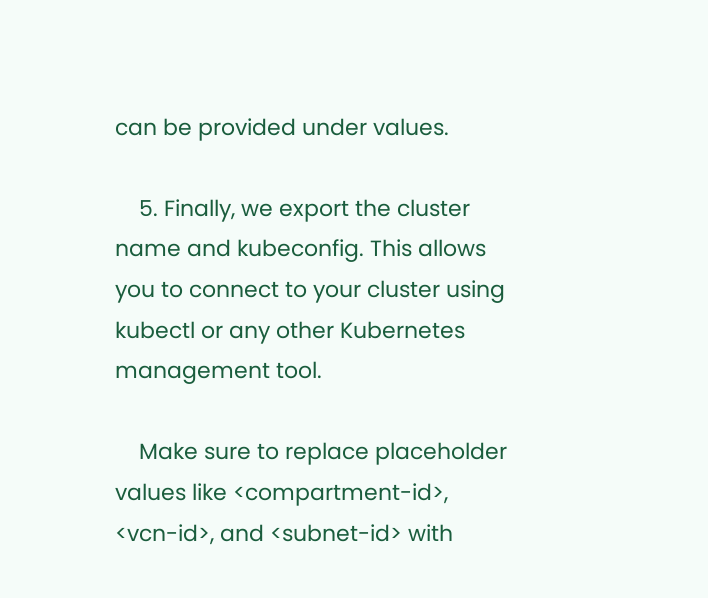can be provided under values.

    5. Finally, we export the cluster name and kubeconfig. This allows you to connect to your cluster using kubectl or any other Kubernetes management tool.

    Make sure to replace placeholder values like <compartment-id>, <vcn-id>, and <subnet-id> with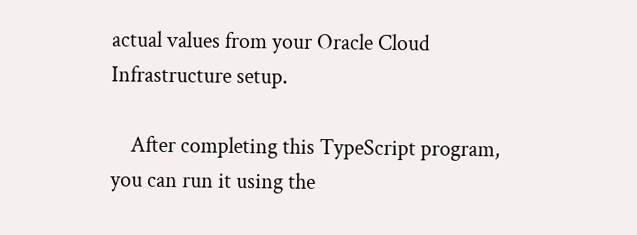actual values from your Oracle Cloud Infrastructure setup.

    After completing this TypeScript program, you can run it using the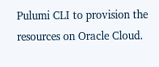Pulumi CLI to provision the resources on Oracle Cloud.